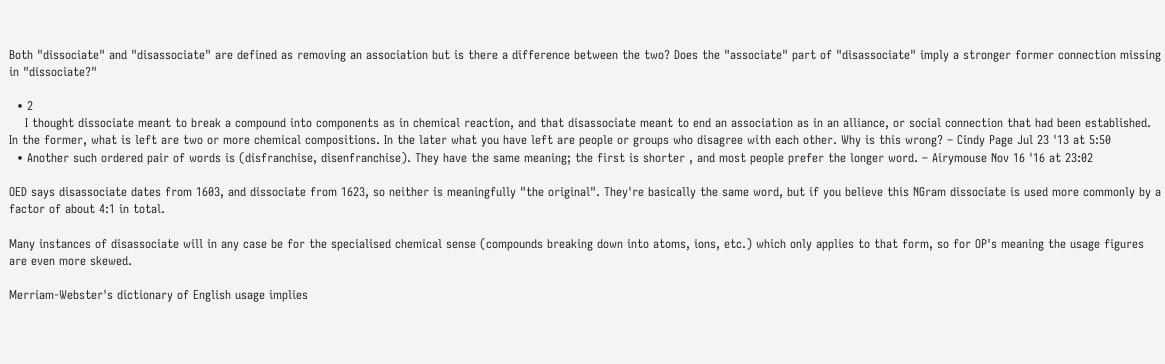Both "dissociate" and "disassociate" are defined as removing an association but is there a difference between the two? Does the "associate" part of "disassociate" imply a stronger former connection missing in "dissociate?"

  • 2
    I thought dissociate meant to break a compound into components as in chemical reaction, and that disassociate meant to end an association as in an alliance, or social connection that had been established. In the former, what is left are two or more chemical compositions. In the later what you have left are people or groups who disagree with each other. Why is this wrong? – Cindy Page Jul 23 '13 at 5:50
  • Another such ordered pair of words is (disfranchise, disenfranchise). They have the same meaning; the first is shorter , and most people prefer the longer word. – Airymouse Nov 16 '16 at 23:02

OED says disassociate dates from 1603, and dissociate from 1623, so neither is meaningfully "the original". They're basically the same word, but if you believe this NGram dissociate is used more commonly by a factor of about 4:1 in total.

Many instances of disassociate will in any case be for the specialised chemical sense (compounds breaking down into atoms, ions, etc.) which only applies to that form, so for OP's meaning the usage figures are even more skewed.

Merriam-Webster's dictionary of English usage implies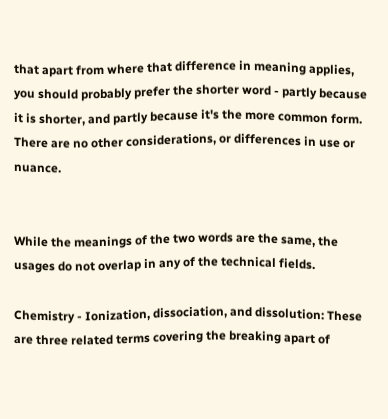that apart from where that difference in meaning applies, you should probably prefer the shorter word - partly because it is shorter, and partly because it's the more common form. There are no other considerations, or differences in use or nuance.


While the meanings of the two words are the same, the usages do not overlap in any of the technical fields.

Chemistry - Ionization, dissociation, and dissolution: These are three related terms covering the breaking apart of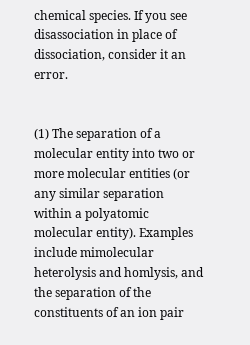chemical species. If you see disassociation in place of dissociation, consider it an error.


(1) The separation of a molecular entity into two or more molecular entities (or any similar separation within a polyatomic molecular entity). Examples include mimolecular heterolysis and homlysis, and the separation of the constituents of an ion pair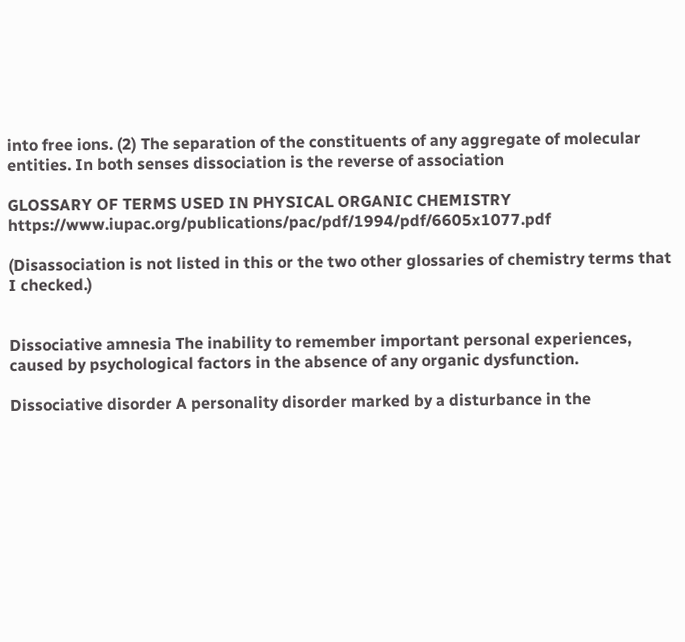into free ions. (2) The separation of the constituents of any aggregate of molecular entities. In both senses dissociation is the reverse of association

GLOSSARY OF TERMS USED IN PHYSICAL ORGANIC CHEMISTRY https://www.iupac.org/publications/pac/pdf/1994/pdf/6605x1077.pdf

(Disassociation is not listed in this or the two other glossaries of chemistry terms that I checked.)


Dissociative amnesia The inability to remember important personal experiences, caused by psychological factors in the absence of any organic dysfunction.

Dissociative disorder A personality disorder marked by a disturbance in the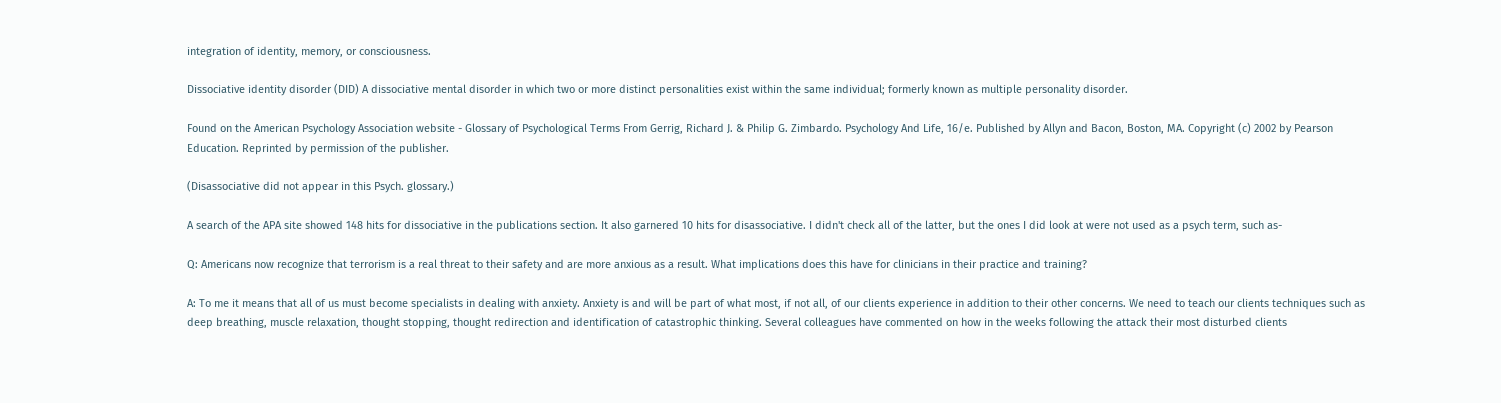integration of identity, memory, or consciousness.

Dissociative identity disorder (DID) A dissociative mental disorder in which two or more distinct personalities exist within the same individual; formerly known as multiple personality disorder.

Found on the American Psychology Association website - Glossary of Psychological Terms From Gerrig, Richard J. & Philip G. Zimbardo. Psychology And Life, 16/e. Published by Allyn and Bacon, Boston, MA. Copyright (c) 2002 by Pearson Education. Reprinted by permission of the publisher.

(Disassociative did not appear in this Psych. glossary.)

A search of the APA site showed 148 hits for dissociative in the publications section. It also garnered 10 hits for disassociative. I didn't check all of the latter, but the ones I did look at were not used as a psych term, such as-

Q: Americans now recognize that terrorism is a real threat to their safety and are more anxious as a result. What implications does this have for clinicians in their practice and training?

A: To me it means that all of us must become specialists in dealing with anxiety. Anxiety is and will be part of what most, if not all, of our clients experience in addition to their other concerns. We need to teach our clients techniques such as deep breathing, muscle relaxation, thought stopping, thought redirection and identification of catastrophic thinking. Several colleagues have commented on how in the weeks following the attack their most disturbed clients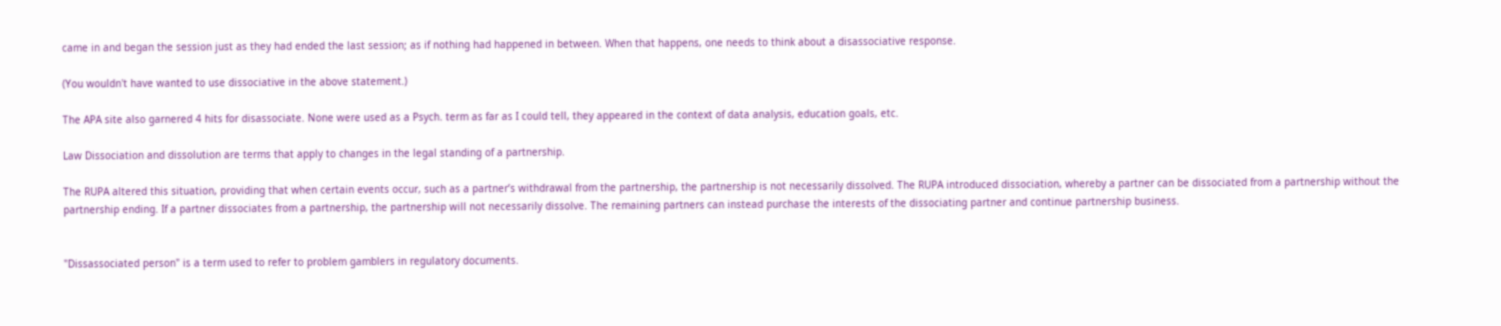came in and began the session just as they had ended the last session; as if nothing had happened in between. When that happens, one needs to think about a disassociative response.

(You wouldn't have wanted to use dissociative in the above statement.)

The APA site also garnered 4 hits for disassociate. None were used as a Psych. term as far as I could tell, they appeared in the context of data analysis, education goals, etc.

Law Dissociation and dissolution are terms that apply to changes in the legal standing of a partnership.

The RUPA altered this situation, providing that when certain events occur, such as a partner’s withdrawal from the partnership, the partnership is not necessarily dissolved. The RUPA introduced dissociation, whereby a partner can be dissociated from a partnership without the partnership ending. If a partner dissociates from a partnership, the partnership will not necessarily dissolve. The remaining partners can instead purchase the interests of the dissociating partner and continue partnership business.


"Dissassociated person" is a term used to refer to problem gamblers in regulatory documents.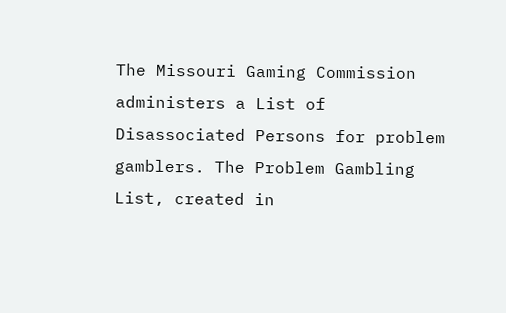The Missouri Gaming Commission administers a List of Disassociated Persons for problem gamblers. The Problem Gambling List, created in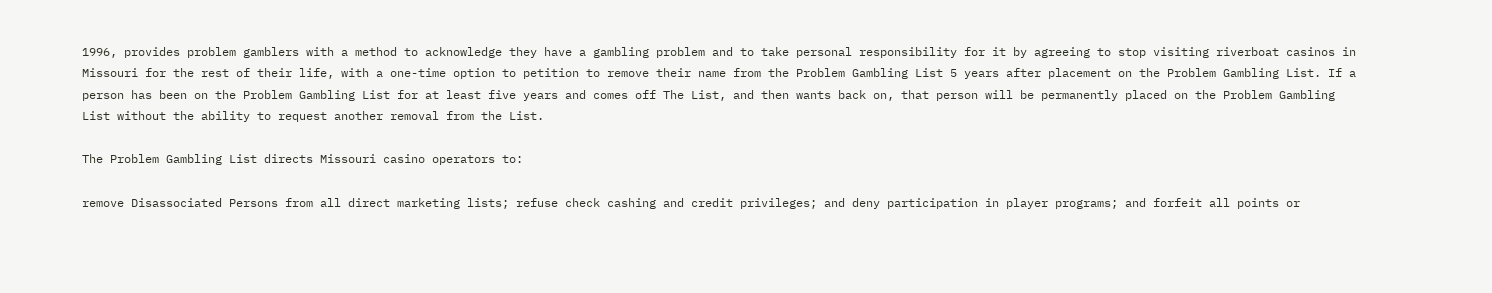1996, provides problem gamblers with a method to acknowledge they have a gambling problem and to take personal responsibility for it by agreeing to stop visiting riverboat casinos in Missouri for the rest of their life, with a one-time option to petition to remove their name from the Problem Gambling List 5 years after placement on the Problem Gambling List. If a person has been on the Problem Gambling List for at least five years and comes off The List, and then wants back on, that person will be permanently placed on the Problem Gambling List without the ability to request another removal from the List.

The Problem Gambling List directs Missouri casino operators to:

remove Disassociated Persons from all direct marketing lists; refuse check cashing and credit privileges; and deny participation in player programs; and forfeit all points or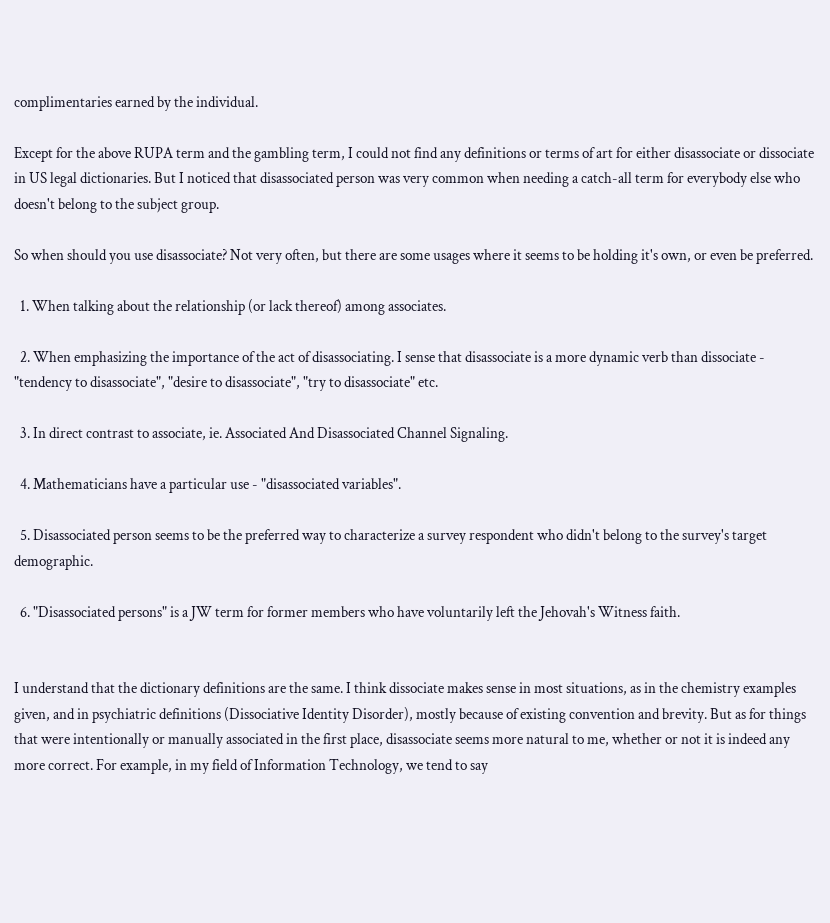complimentaries earned by the individual.

Except for the above RUPA term and the gambling term, I could not find any definitions or terms of art for either disassociate or dissociate in US legal dictionaries. But I noticed that disassociated person was very common when needing a catch-all term for everybody else who doesn't belong to the subject group.

So when should you use disassociate? Not very often, but there are some usages where it seems to be holding it's own, or even be preferred.

  1. When talking about the relationship (or lack thereof) among associates.

  2. When emphasizing the importance of the act of disassociating. I sense that disassociate is a more dynamic verb than dissociate - "tendency to disassociate", "desire to disassociate", "try to disassociate" etc.

  3. In direct contrast to associate, ie. Associated And Disassociated Channel Signaling.

  4. Mathematicians have a particular use - "disassociated variables".

  5. Disassociated person seems to be the preferred way to characterize a survey respondent who didn't belong to the survey's target demographic.

  6. "Disassociated persons" is a JW term for former members who have voluntarily left the Jehovah's Witness faith.


I understand that the dictionary definitions are the same. I think dissociate makes sense in most situations, as in the chemistry examples given, and in psychiatric definitions (Dissociative Identity Disorder), mostly because of existing convention and brevity. But as for things that were intentionally or manually associated in the first place, disassociate seems more natural to me, whether or not it is indeed any more correct. For example, in my field of Information Technology, we tend to say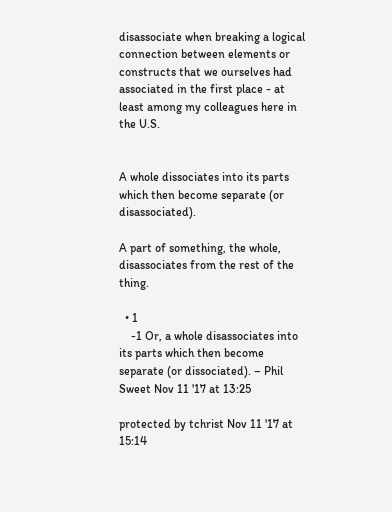disassociate when breaking a logical connection between elements or constructs that we ourselves had associated in the first place - at least among my colleagues here in the U.S.


A whole dissociates into its parts which then become separate (or disassociated).

A part of something, the whole, disassociates from the rest of the thing.

  • 1
    -1 Or, a whole disassociates into its parts which then become separate (or dissociated). – Phil Sweet Nov 11 '17 at 13:25

protected by tchrist Nov 11 '17 at 15:14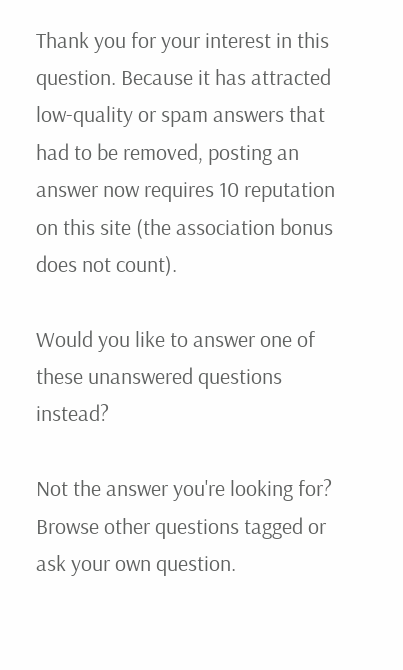Thank you for your interest in this question. Because it has attracted low-quality or spam answers that had to be removed, posting an answer now requires 10 reputation on this site (the association bonus does not count).

Would you like to answer one of these unanswered questions instead?

Not the answer you're looking for? Browse other questions tagged or ask your own question.